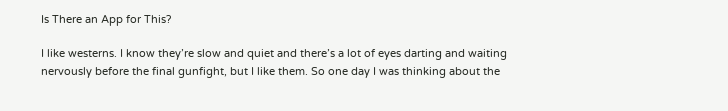Is There an App for This?

I like westerns. I know they’re slow and quiet and there’s a lot of eyes darting and waiting nervously before the final gunfight, but I like them. So one day I was thinking about the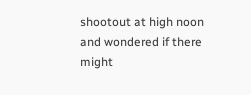shootout at high noon and wondered if there might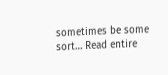sometimes be some sort… Read entire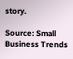story.

Source: Small Business Trends